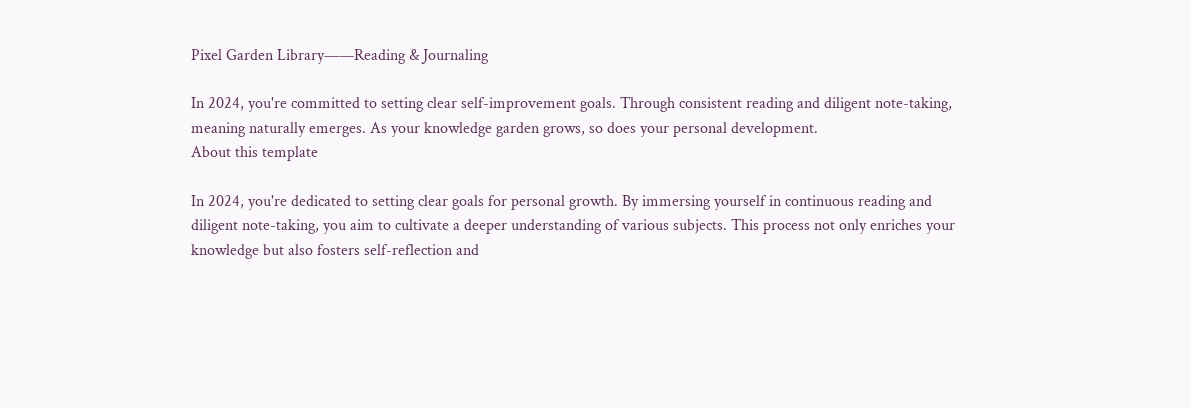Pixel Garden Library——Reading & Journaling

In 2024, you're committed to setting clear self-improvement goals. Through consistent reading and diligent note-taking, meaning naturally emerges. As your knowledge garden grows, so does your personal development.
About this template

In 2024, you're dedicated to setting clear goals for personal growth. By immersing yourself in continuous reading and diligent note-taking, you aim to cultivate a deeper understanding of various subjects. This process not only enriches your knowledge but also fosters self-reflection and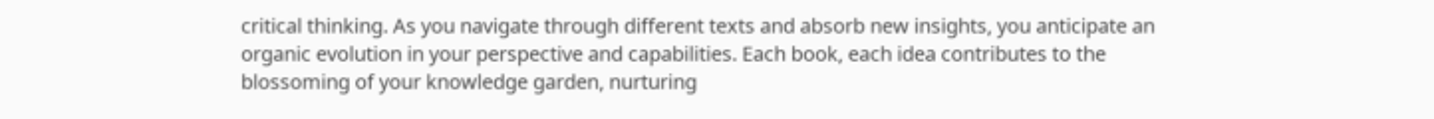critical thinking. As you navigate through different texts and absorb new insights, you anticipate an organic evolution in your perspective and capabilities. Each book, each idea contributes to the blossoming of your knowledge garden, nurturing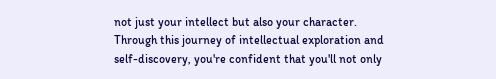not just your intellect but also your character. Through this journey of intellectual exploration and self-discovery, you're confident that you'll not only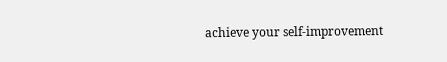achieve your self-improvement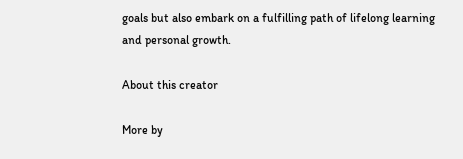goals but also embark on a fulfilling path of lifelong learning and personal growth.

About this creator

More by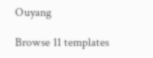Ouyang

Browse 11 templates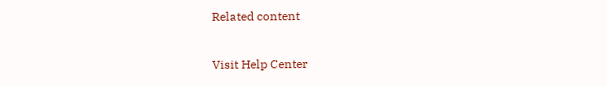Related content

Visit Help Center